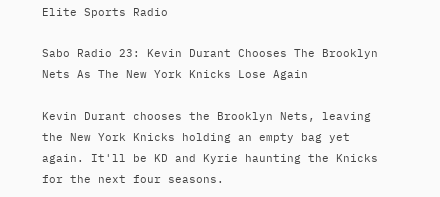Elite Sports Radio

Sabo Radio 23: Kevin Durant Chooses The Brooklyn Nets As The New York Knicks Lose Again

Kevin Durant chooses the Brooklyn Nets, leaving the New York Knicks holding an empty bag yet again. It'll be KD and Kyrie haunting the Knicks for the next four seasons.